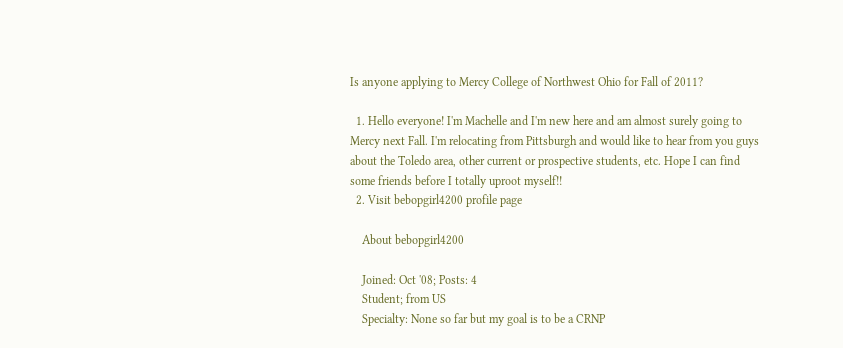Is anyone applying to Mercy College of Northwest Ohio for Fall of 2011?

  1. Hello everyone! I'm Machelle and I'm new here and am almost surely going to Mercy next Fall. I'm relocating from Pittsburgh and would like to hear from you guys about the Toledo area, other current or prospective students, etc. Hope I can find some friends before I totally uproot myself!!
  2. Visit bebopgirl4200 profile page

    About bebopgirl4200

    Joined: Oct '08; Posts: 4
    Student; from US
    Specialty: None so far but my goal is to be a CRNP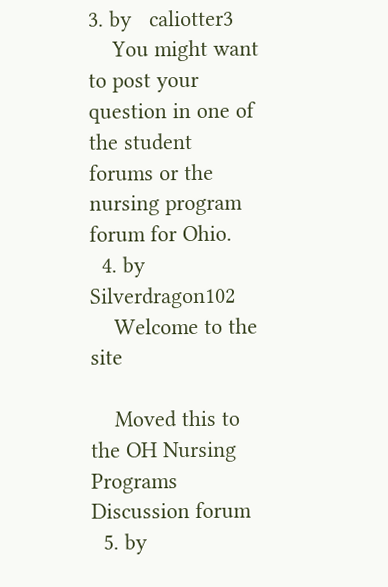3. by   caliotter3
    You might want to post your question in one of the student forums or the nursing program forum for Ohio.
  4. by   Silverdragon102
    Welcome to the site

    Moved this to the OH Nursing Programs Discussion forum
  5. by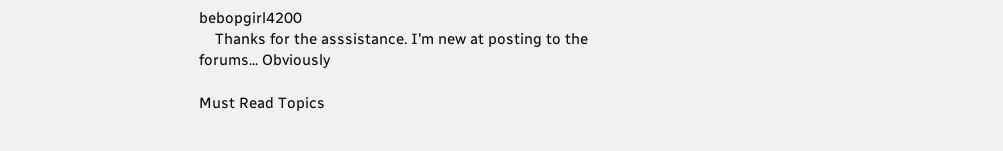bebopgirl4200
    Thanks for the asssistance. I'm new at posting to the forums... Obviously

Must Read Topics